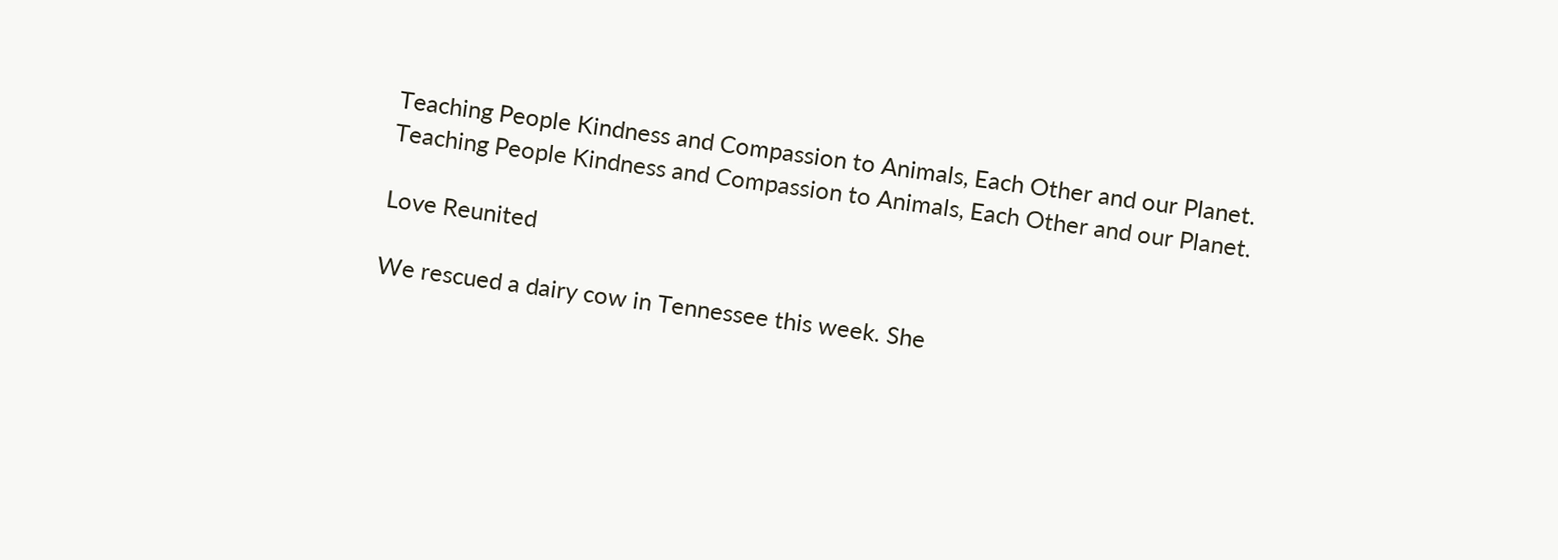Teaching People Kindness and Compassion to Animals, Each Other and our Planet.
Teaching People Kindness and Compassion to Animals, Each Other and our Planet.

Love Reunited

We rescued a dairy cow in Tennessee this week. She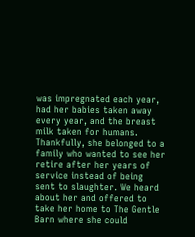was impregnated each year, had her babies taken away every year, and the breast milk taken for humans. Thankfully, she belonged to a family who wanted to see her retire after her years of service instead of being sent to slaughter. We heard about her and offered to take her home to The Gentle Barn where she could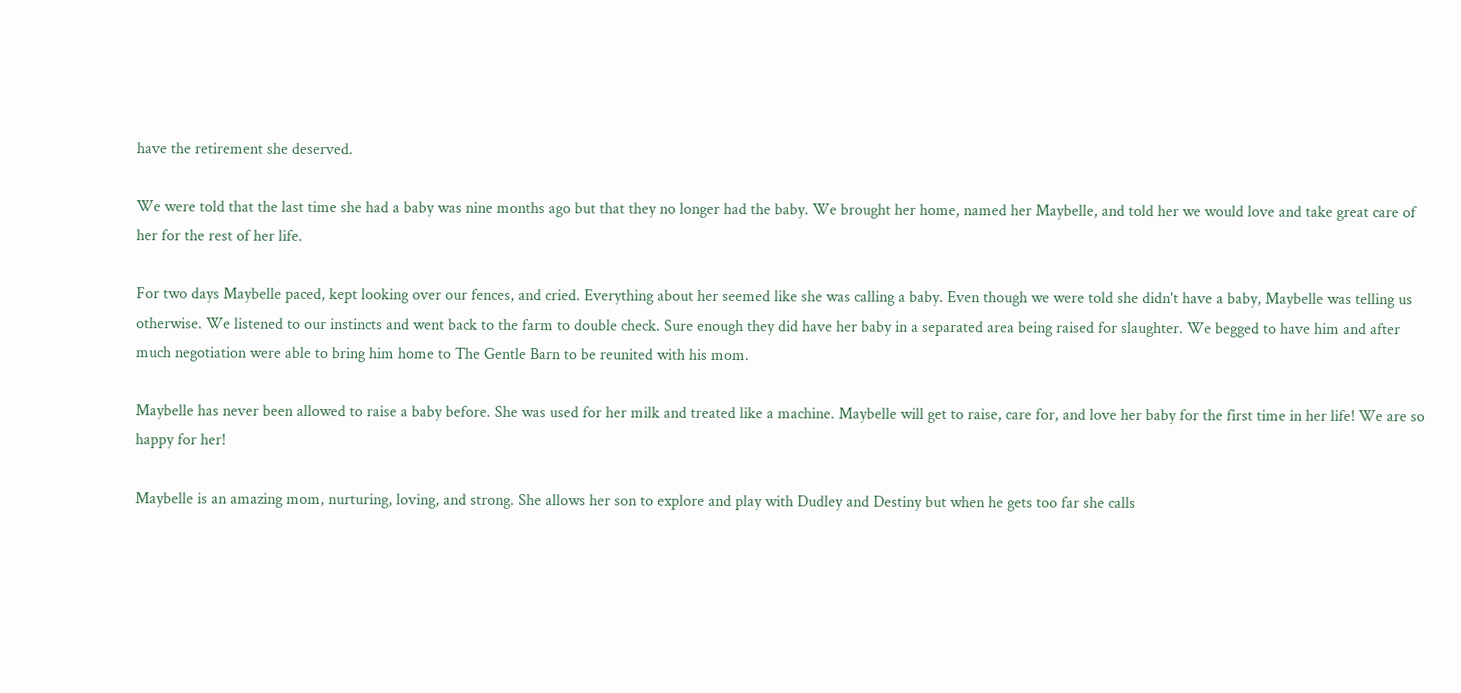have the retirement she deserved.

We were told that the last time she had a baby was nine months ago but that they no longer had the baby. We brought her home, named her Maybelle, and told her we would love and take great care of her for the rest of her life.

For two days Maybelle paced, kept looking over our fences, and cried. Everything about her seemed like she was calling a baby. Even though we were told she didn't have a baby, Maybelle was telling us otherwise. We listened to our instincts and went back to the farm to double check. Sure enough they did have her baby in a separated area being raised for slaughter. We begged to have him and after much negotiation were able to bring him home to The Gentle Barn to be reunited with his mom.

Maybelle has never been allowed to raise a baby before. She was used for her milk and treated like a machine. Maybelle will get to raise, care for, and love her baby for the first time in her life! We are so happy for her!

Maybelle is an amazing mom, nurturing, loving, and strong. She allows her son to explore and play with Dudley and Destiny but when he gets too far she calls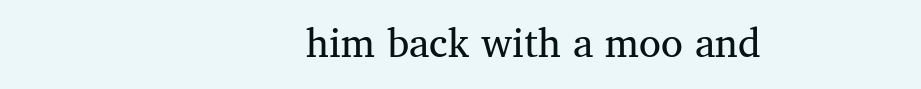him back with a moo and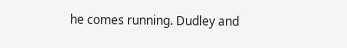he comes running. Dudley and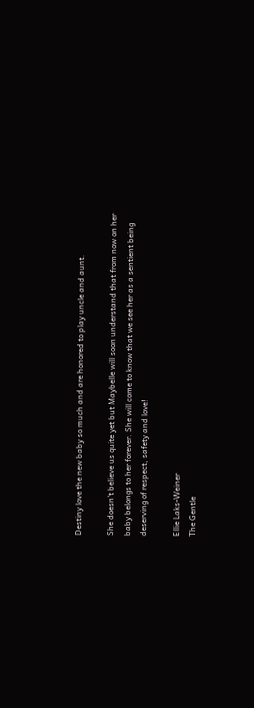Destiny love the new baby so much and are honored to play uncle and aunt.

She doesn't believe us quite yet but Maybelle will soon understand that from now on her baby belongs to her forever. She will come to know that we see her as a sentient being deserving of respect, safety and love!

Ellie Laks-Weiner
The Gentle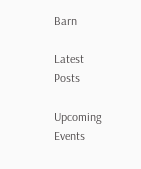Barn

Latest Posts

Upcoming Events